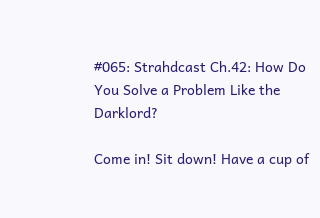#065: Strahdcast Ch.42: How Do You Solve a Problem Like the Darklord?

Come in! Sit down! Have a cup of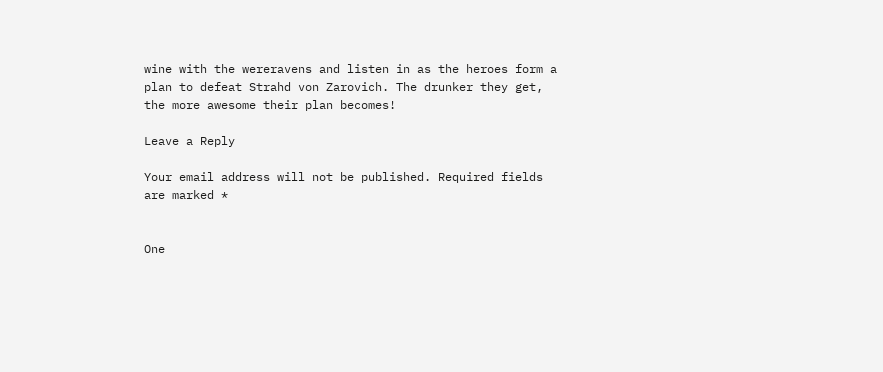wine with the wereravens and listen in as the heroes form a plan to defeat Strahd von Zarovich. The drunker they get, the more awesome their plan becomes!

Leave a Reply

Your email address will not be published. Required fields are marked *


One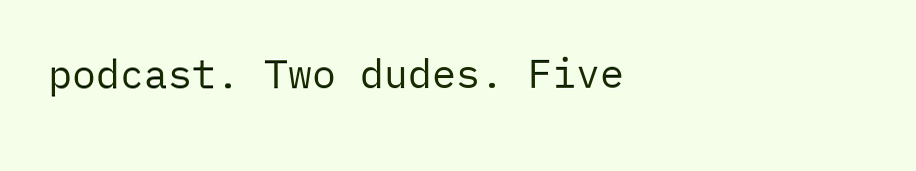podcast. Two dudes. Five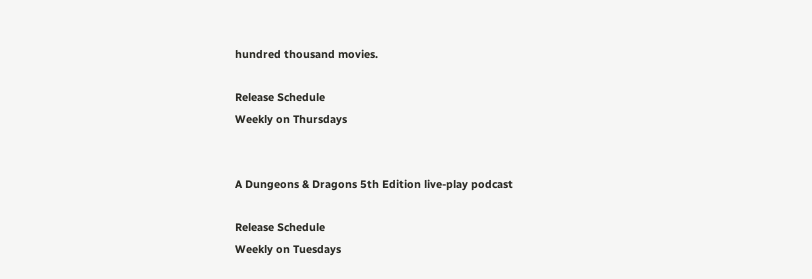hundred thousand movies.

Release Schedule
Weekly on Thursdays


A Dungeons & Dragons 5th Edition live-play podcast

Release Schedule
Weekly on Tuesdays